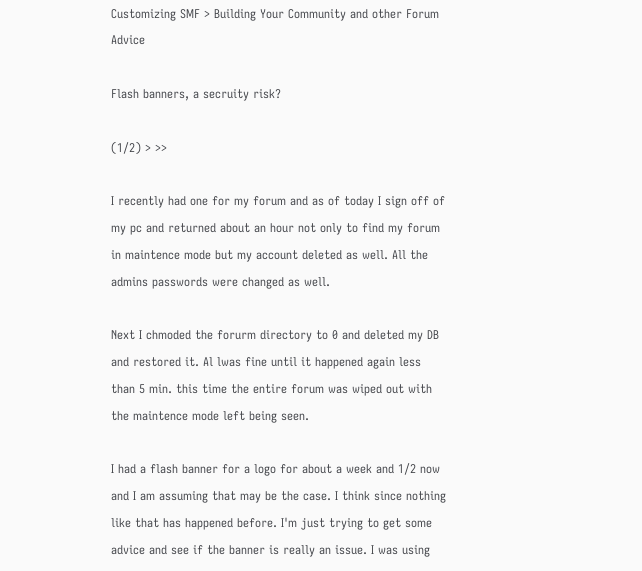Customizing SMF > Building Your Community and other Forum Advice

Flash banners, a secruity risk?

(1/2) > >>

I recently had one for my forum and as of today I sign off of my pc and returned about an hour not only to find my forum in maintence mode but my account deleted as well. All the admins passwords were changed as well.

Next I chmoded the forurm directory to 0 and deleted my DB and restored it. Al lwas fine until it happened again less than 5 min. this time the entire forum was wiped out with the maintence mode left being seen.

I had a flash banner for a logo for about a week and 1/2 now and I am assuming that may be the case. I think since nothing like that has happened before. I'm just trying to get some advice and see if the banner is really an issue. I was using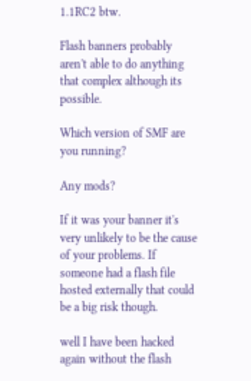1.1RC2 btw.

Flash banners probably aren't able to do anything that complex although its possible.

Which version of SMF are you running?

Any mods?

If it was your banner it's very unlikely to be the cause of your problems. If someone had a flash file hosted externally that could be a big risk though.

well I have been hacked again without the flash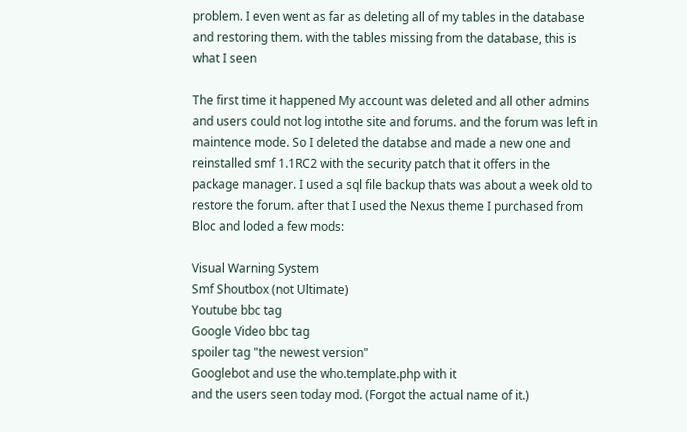problem. I even went as far as deleting all of my tables in the database and restoring them. with the tables missing from the database, this is what I seen

The first time it happened My account was deleted and all other admins and users could not log intothe site and forums. and the forum was left in maintence mode. So I deleted the databse and made a new one and reinstalled smf 1.1RC2 with the security patch that it offers in the package manager. I used a sql file backup thats was about a week old to restore the forum. after that I used the Nexus theme I purchased from Bloc and loded a few mods:

Visual Warning System
Smf Shoutbox (not Ultimate)
Youtube bbc tag
Google Video bbc tag
spoiler tag "the newest version"
Googlebot and use the who.template.php with it
and the users seen today mod. (Forgot the actual name of it.)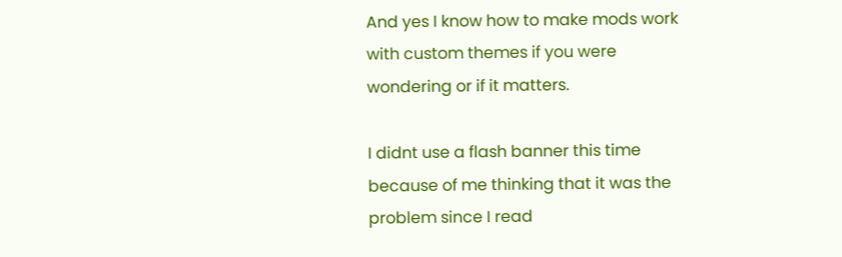And yes I know how to make mods work with custom themes if you were wondering or if it matters.

I didnt use a flash banner this time because of me thinking that it was the problem since I read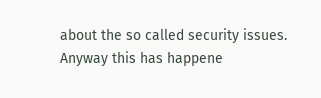about the so called security issues. Anyway this has happene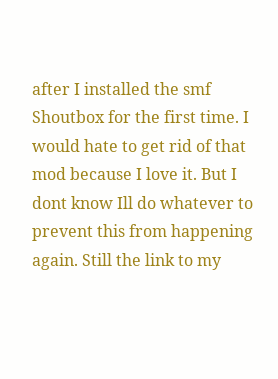after I installed the smf Shoutbox for the first time. I would hate to get rid of that mod because I love it. But I dont know Ill do whatever to prevent this from happening again. Still the link to my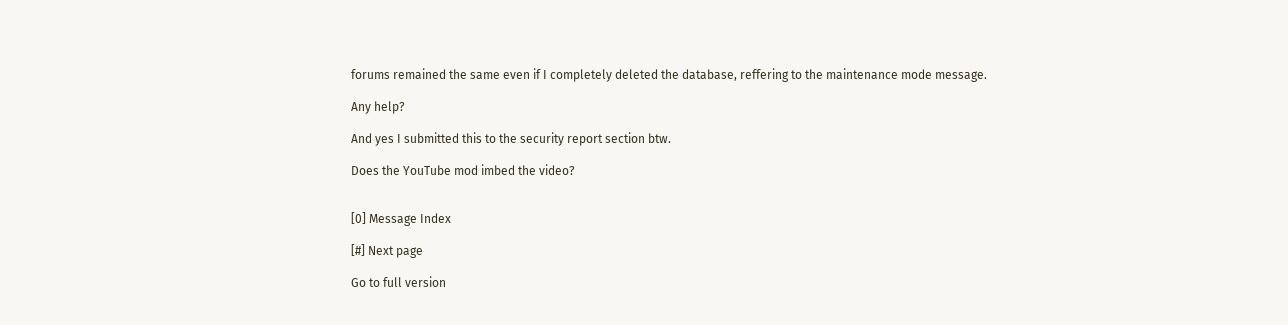forums remained the same even if I completely deleted the database, reffering to the maintenance mode message.

Any help?

And yes I submitted this to the security report section btw.

Does the YouTube mod imbed the video?


[0] Message Index

[#] Next page

Go to full version